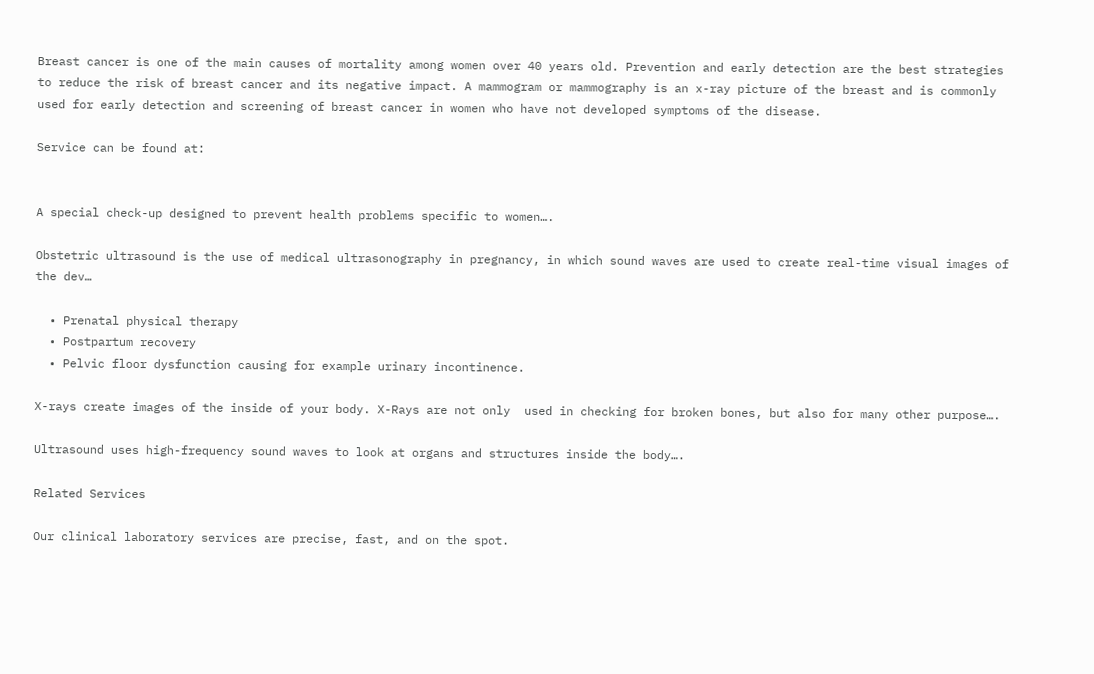Breast cancer is one of the main causes of mortality among women over 40 years old. Prevention and early detection are the best strategies to reduce the risk of breast cancer and its negative impact. A mammogram or mammography is an x-ray picture of the breast and is commonly used for early detection and screening of breast cancer in women who have not developed symptoms of the disease.

Service can be found at:


A special check-up designed to prevent health problems specific to women….

Obstetric ultrasound is the use of medical ultrasonography in pregnancy, in which sound waves are used to create real-time visual images of the dev…

  • Prenatal physical therapy
  • Postpartum recovery
  • Pelvic floor dysfunction causing for example urinary incontinence.

X-rays create images of the inside of your body. X-Rays are not only  used in checking for broken bones, but also for many other purpose….

Ultrasound uses high-frequency sound waves to look at organs and structures inside the body….

Related Services

Our clinical laboratory services are precise, fast, and on the spot.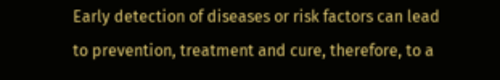Early detection of diseases or risk factors can lead to prevention, treatment and cure, therefore, to a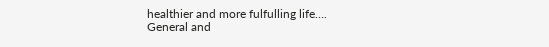healthier and more fulfulling life….
General and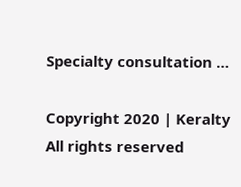Specialty consultation …

Copyright 2020 | Keralty All rights reserved